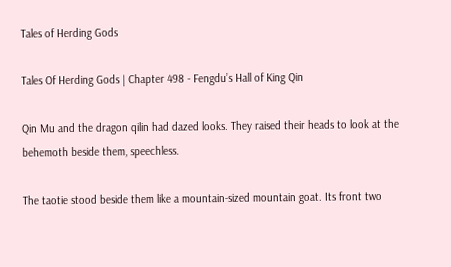Tales of Herding Gods

Tales Of Herding Gods | Chapter 498 - Fengdu’s Hall of King Qin

Qin Mu and the dragon qilin had dazed looks. They raised their heads to look at the behemoth beside them, speechless.

The taotie stood beside them like a mountain-sized mountain goat. Its front two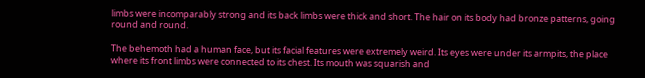limbs were incomparably strong and its back limbs were thick and short. The hair on its body had bronze patterns, going round and round.

The behemoth had a human face, but its facial features were extremely weird. Its eyes were under its armpits, the place where its front limbs were connected to its chest. Its mouth was squarish and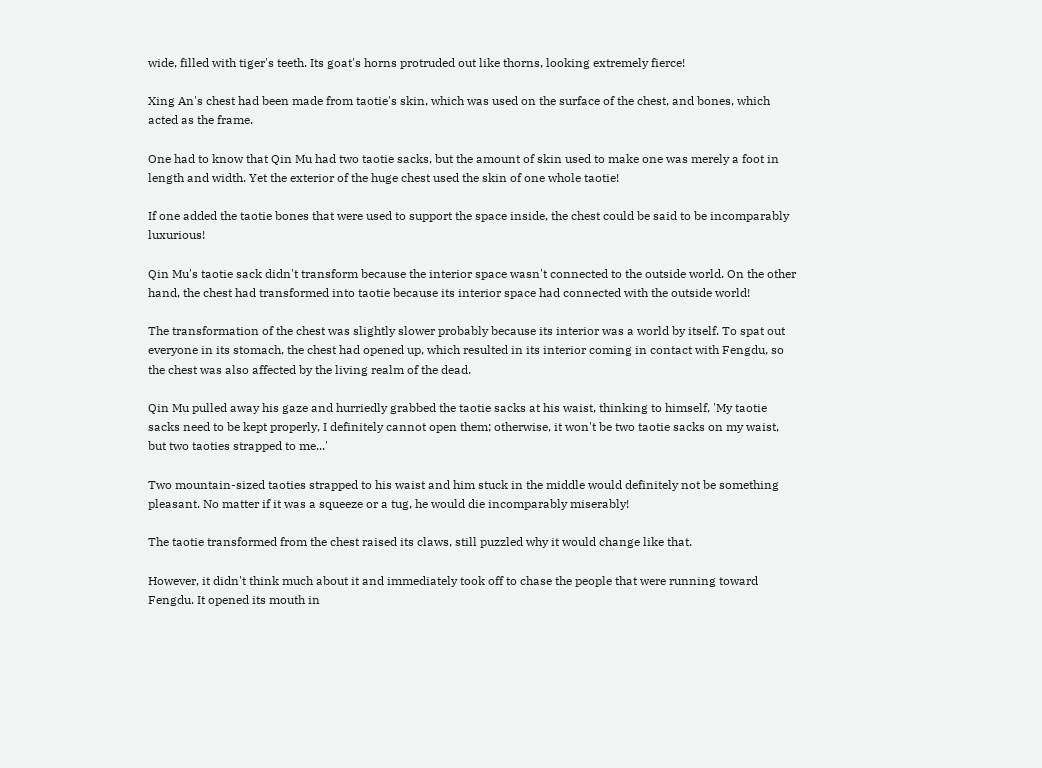wide, filled with tiger's teeth. Its goat's horns protruded out like thorns, looking extremely fierce!

Xing An's chest had been made from taotie's skin, which was used on the surface of the chest, and bones, which acted as the frame.

One had to know that Qin Mu had two taotie sacks, but the amount of skin used to make one was merely a foot in length and width. Yet the exterior of the huge chest used the skin of one whole taotie!

If one added the taotie bones that were used to support the space inside, the chest could be said to be incomparably luxurious!

Qin Mu's taotie sack didn't transform because the interior space wasn't connected to the outside world. On the other hand, the chest had transformed into taotie because its interior space had connected with the outside world!

The transformation of the chest was slightly slower probably because its interior was a world by itself. To spat out everyone in its stomach, the chest had opened up, which resulted in its interior coming in contact with Fengdu, so the chest was also affected by the living realm of the dead.

Qin Mu pulled away his gaze and hurriedly grabbed the taotie sacks at his waist, thinking to himself, 'My taotie sacks need to be kept properly, I definitely cannot open them; otherwise, it won't be two taotie sacks on my waist, but two taoties strapped to me...'

Two mountain-sized taoties strapped to his waist and him stuck in the middle would definitely not be something pleasant. No matter if it was a squeeze or a tug, he would die incomparably miserably!

The taotie transformed from the chest raised its claws, still puzzled why it would change like that.

However, it didn't think much about it and immediately took off to chase the people that were running toward Fengdu. It opened its mouth in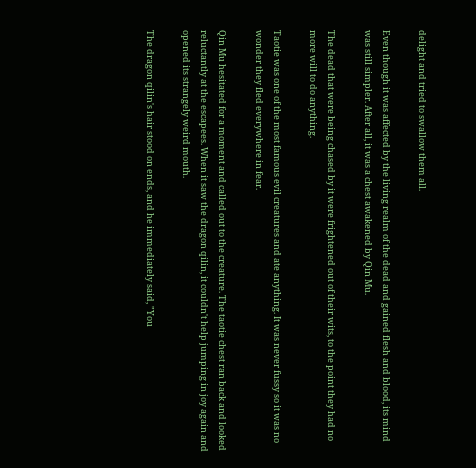delight and tried to swallow them all.

Even though it was affected by the living realm of the dead and gained flesh and blood, its mind was still simpler. After all, it was a chest awakened by Qin Mu.

The dead that were being chased by it were frightened out of their wits, to the point they had no more will to do anything.

Taotie was one of the most famous evil creatures and ate anything. It was never fussy so it was no wonder they fled everywhere in fear.

Qin Mu hesitated for a moment and called out to the creature. The taotie chest ran back and looked reluctantly at the escapees. When it saw the dragon qilin, it couldn't help jumping in joy again and opened its strangely weird mouth.

The dragon qilin's hair stood on ends, and he immediately said, "You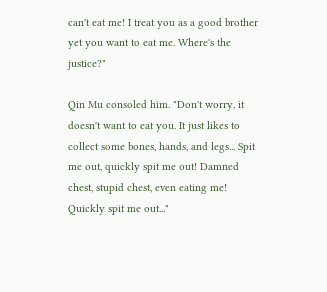can't eat me! I treat you as a good brother yet you want to eat me. Where's the justice?"

Qin Mu consoled him. "Don't worry, it doesn't want to eat you. It just likes to collect some bones, hands, and legs... Spit me out, quickly spit me out! Damned chest, stupid chest, even eating me! Quickly spit me out..."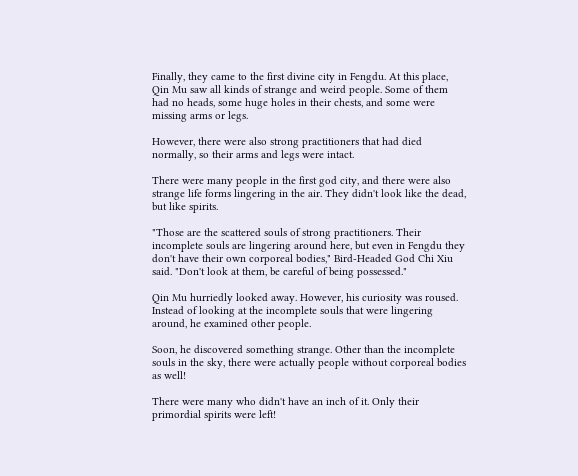Finally, they came to the first divine city in Fengdu. At this place, Qin Mu saw all kinds of strange and weird people. Some of them had no heads, some huge holes in their chests, and some were missing arms or legs.

However, there were also strong practitioners that had died normally, so their arms and legs were intact.

There were many people in the first god city, and there were also strange life forms lingering in the air. They didn't look like the dead, but like spirits.

"Those are the scattered souls of strong practitioners. Their incomplete souls are lingering around here, but even in Fengdu they don't have their own corporeal bodies," Bird-Headed God Chi Xiu said. "Don't look at them, be careful of being possessed."

Qin Mu hurriedly looked away. However, his curiosity was roused. Instead of looking at the incomplete souls that were lingering around, he examined other people.

Soon, he discovered something strange. Other than the incomplete souls in the sky, there were actually people without corporeal bodies as well!

There were many who didn't have an inch of it. Only their primordial spirits were left!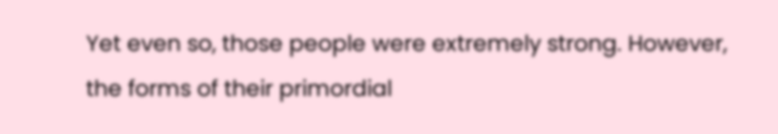Yet even so, those people were extremely strong. However, the forms of their primordial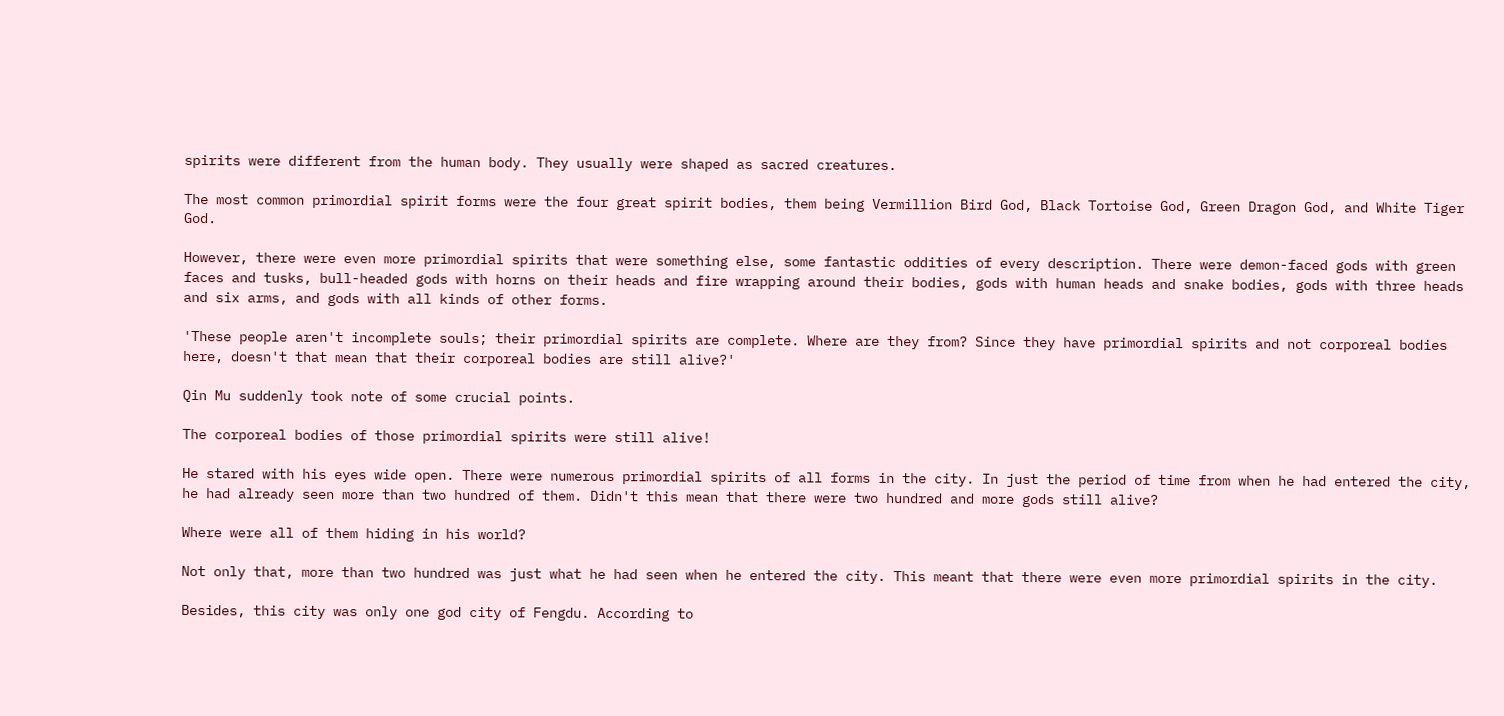spirits were different from the human body. They usually were shaped as sacred creatures.

The most common primordial spirit forms were the four great spirit bodies, them being Vermillion Bird God, Black Tortoise God, Green Dragon God, and White Tiger God.

However, there were even more primordial spirits that were something else, some fantastic oddities of every description. There were demon-faced gods with green faces and tusks, bull-headed gods with horns on their heads and fire wrapping around their bodies, gods with human heads and snake bodies, gods with three heads and six arms, and gods with all kinds of other forms.

'These people aren't incomplete souls; their primordial spirits are complete. Where are they from? Since they have primordial spirits and not corporeal bodies here, doesn't that mean that their corporeal bodies are still alive?'

Qin Mu suddenly took note of some crucial points.

The corporeal bodies of those primordial spirits were still alive!

He stared with his eyes wide open. There were numerous primordial spirits of all forms in the city. In just the period of time from when he had entered the city, he had already seen more than two hundred of them. Didn't this mean that there were two hundred and more gods still alive?

Where were all of them hiding in his world?

Not only that, more than two hundred was just what he had seen when he entered the city. This meant that there were even more primordial spirits in the city.

Besides, this city was only one god city of Fengdu. According to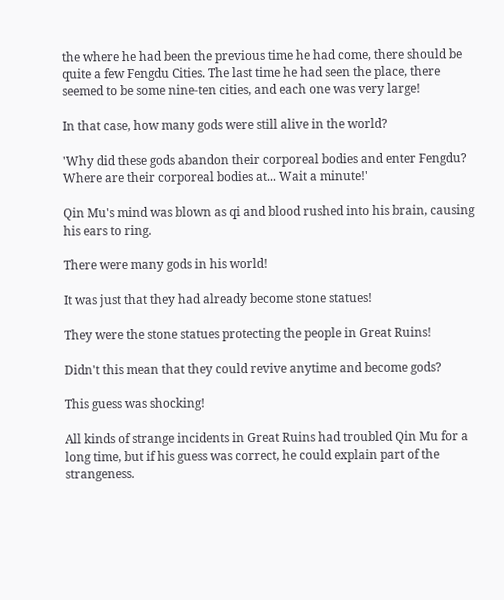the where he had been the previous time he had come, there should be quite a few Fengdu Cities. The last time he had seen the place, there seemed to be some nine-ten cities, and each one was very large!

In that case, how many gods were still alive in the world?

'Why did these gods abandon their corporeal bodies and enter Fengdu? Where are their corporeal bodies at... Wait a minute!'

Qin Mu's mind was blown as qi and blood rushed into his brain, causing his ears to ring.

There were many gods in his world!

It was just that they had already become stone statues!

They were the stone statues protecting the people in Great Ruins!

Didn't this mean that they could revive anytime and become gods?

This guess was shocking!

All kinds of strange incidents in Great Ruins had troubled Qin Mu for a long time, but if his guess was correct, he could explain part of the strangeness.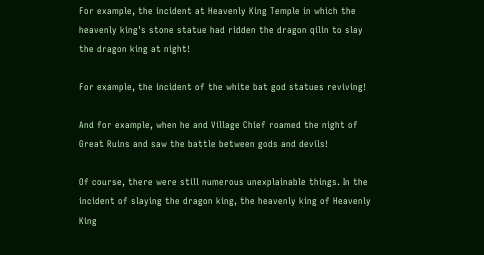For example, the incident at Heavenly King Temple in which the heavenly king's stone statue had ridden the dragon qilin to slay the dragon king at night!

For example, the incident of the white bat god statues reviving!

And for example, when he and Village Chief roamed the night of Great Ruins and saw the battle between gods and devils!

Of course, there were still numerous unexplainable things. In the incident of slaying the dragon king, the heavenly king of Heavenly King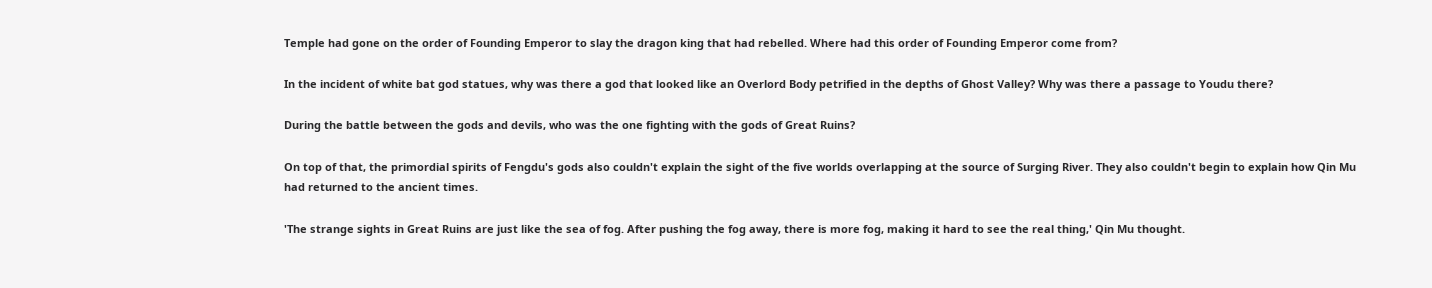Temple had gone on the order of Founding Emperor to slay the dragon king that had rebelled. Where had this order of Founding Emperor come from?

In the incident of white bat god statues, why was there a god that looked like an Overlord Body petrified in the depths of Ghost Valley? Why was there a passage to Youdu there?

During the battle between the gods and devils, who was the one fighting with the gods of Great Ruins?

On top of that, the primordial spirits of Fengdu's gods also couldn't explain the sight of the five worlds overlapping at the source of Surging River. They also couldn't begin to explain how Qin Mu had returned to the ancient times.

'The strange sights in Great Ruins are just like the sea of fog. After pushing the fog away, there is more fog, making it hard to see the real thing,' Qin Mu thought.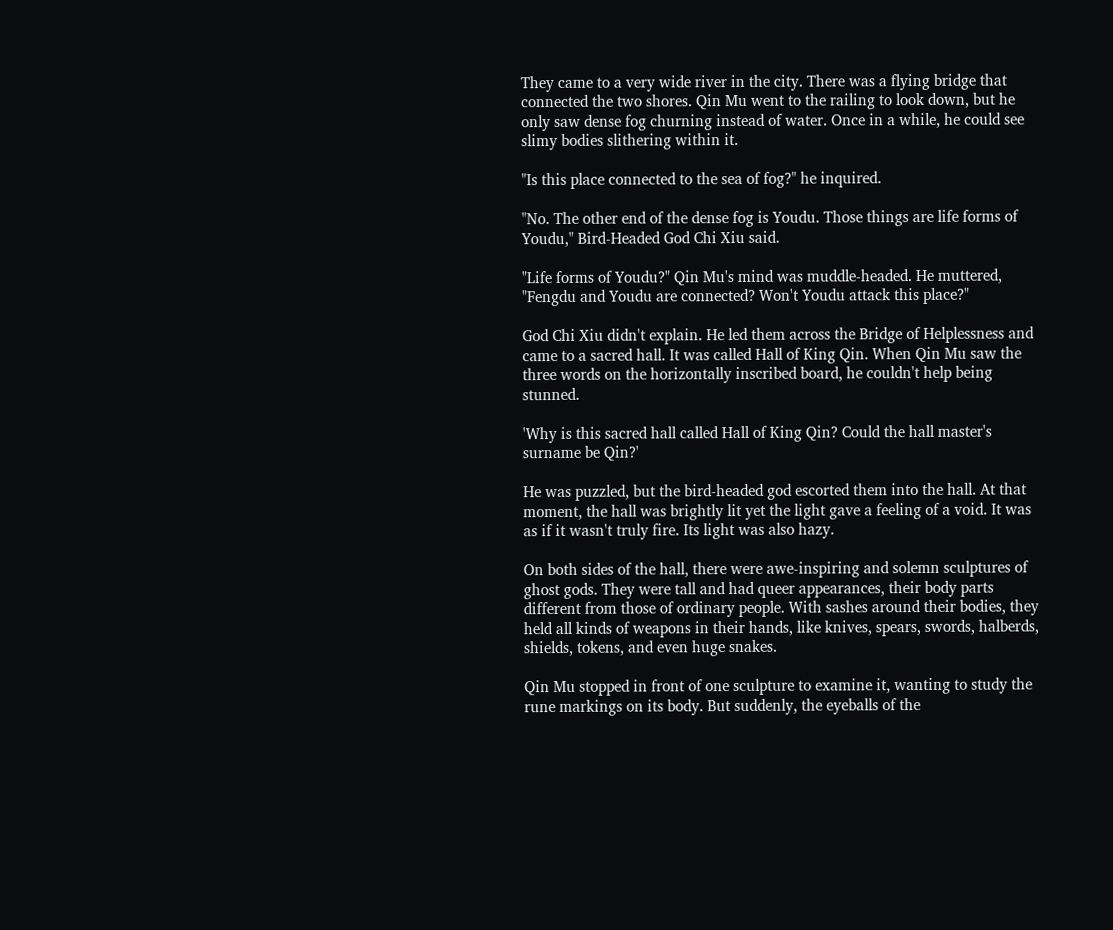They came to a very wide river in the city. There was a flying bridge that connected the two shores. Qin Mu went to the railing to look down, but he only saw dense fog churning instead of water. Once in a while, he could see slimy bodies slithering within it.

"Is this place connected to the sea of fog?" he inquired.

"No. The other end of the dense fog is Youdu. Those things are life forms of Youdu," Bird-Headed God Chi Xiu said.

"Life forms of Youdu?" Qin Mu's mind was muddle-headed. He muttered, "Fengdu and Youdu are connected? Won't Youdu attack this place?"

God Chi Xiu didn't explain. He led them across the Bridge of Helplessness and came to a sacred hall. It was called Hall of King Qin. When Qin Mu saw the three words on the horizontally inscribed board, he couldn't help being stunned.

'Why is this sacred hall called Hall of King Qin? Could the hall master's surname be Qin?'

He was puzzled, but the bird-headed god escorted them into the hall. At that moment, the hall was brightly lit yet the light gave a feeling of a void. It was as if it wasn't truly fire. Its light was also hazy.

On both sides of the hall, there were awe-inspiring and solemn sculptures of ghost gods. They were tall and had queer appearances, their body parts different from those of ordinary people. With sashes around their bodies, they held all kinds of weapons in their hands, like knives, spears, swords, halberds, shields, tokens, and even huge snakes.

Qin Mu stopped in front of one sculpture to examine it, wanting to study the rune markings on its body. But suddenly, the eyeballs of the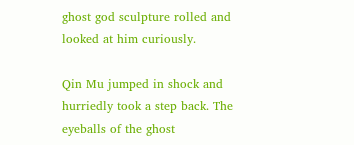ghost god sculpture rolled and looked at him curiously.

Qin Mu jumped in shock and hurriedly took a step back. The eyeballs of the ghost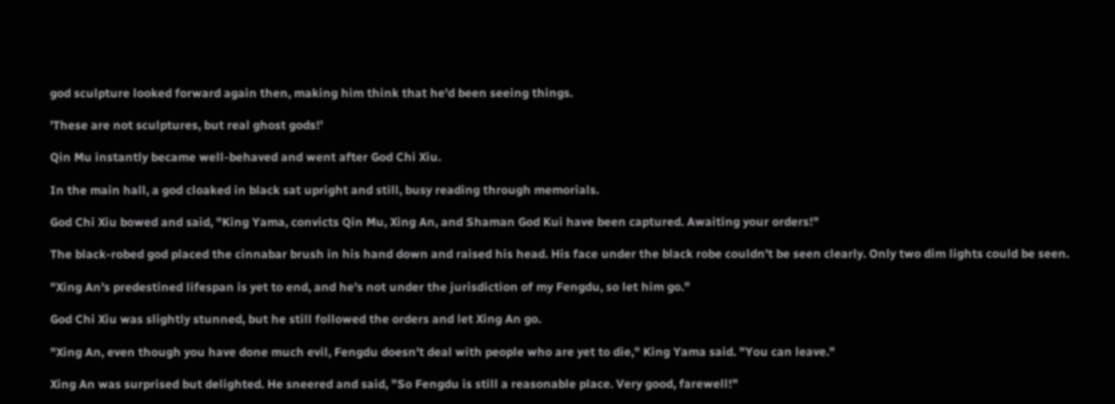god sculpture looked forward again then, making him think that he'd been seeing things.

'These are not sculptures, but real ghost gods!'

Qin Mu instantly became well-behaved and went after God Chi Xiu.

In the main hall, a god cloaked in black sat upright and still, busy reading through memorials.

God Chi Xiu bowed and said, "King Yama, convicts Qin Mu, Xing An, and Shaman God Kui have been captured. Awaiting your orders!"

The black-robed god placed the cinnabar brush in his hand down and raised his head. His face under the black robe couldn't be seen clearly. Only two dim lights could be seen.

"Xing An's predestined lifespan is yet to end, and he's not under the jurisdiction of my Fengdu, so let him go."

God Chi Xiu was slightly stunned, but he still followed the orders and let Xing An go.

"Xing An, even though you have done much evil, Fengdu doesn't deal with people who are yet to die," King Yama said. "You can leave."

Xing An was surprised but delighted. He sneered and said, "So Fengdu is still a reasonable place. Very good, farewell!"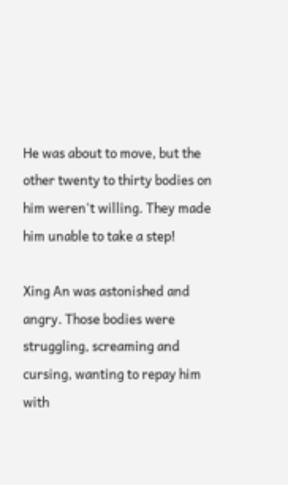He was about to move, but the other twenty to thirty bodies on him weren't willing. They made him unable to take a step!

Xing An was astonished and angry. Those bodies were struggling, screaming and cursing, wanting to repay him with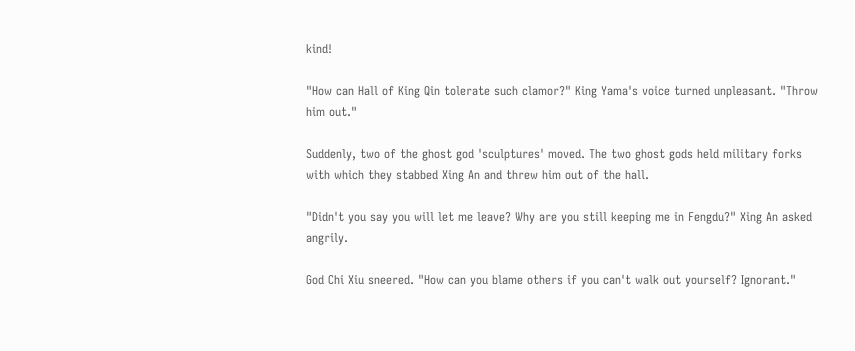kind!

"How can Hall of King Qin tolerate such clamor?" King Yama's voice turned unpleasant. "Throw him out."

Suddenly, two of the ghost god 'sculptures' moved. The two ghost gods held military forks with which they stabbed Xing An and threw him out of the hall.

"Didn't you say you will let me leave? Why are you still keeping me in Fengdu?" Xing An asked angrily.

God Chi Xiu sneered. "How can you blame others if you can't walk out yourself? Ignorant."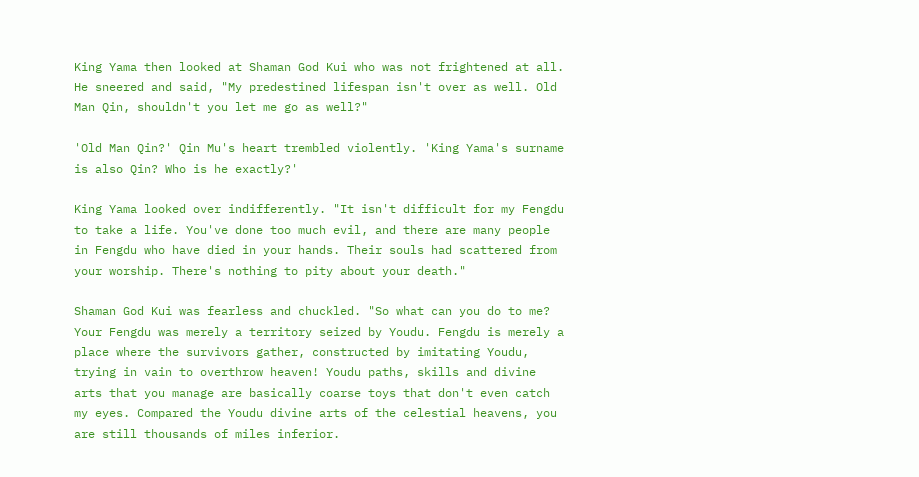King Yama then looked at Shaman God Kui who was not frightened at all. He sneered and said, "My predestined lifespan isn't over as well. Old Man Qin, shouldn't you let me go as well?"

'Old Man Qin?' Qin Mu's heart trembled violently. 'King Yama's surname is also Qin? Who is he exactly?'

King Yama looked over indifferently. "It isn't difficult for my Fengdu to take a life. You've done too much evil, and there are many people in Fengdu who have died in your hands. Their souls had scattered from your worship. There's nothing to pity about your death."

Shaman God Kui was fearless and chuckled. "So what can you do to me? Your Fengdu was merely a territory seized by Youdu. Fengdu is merely a place where the survivors gather, constructed by imitating Youdu, trying in vain to overthrow heaven! Youdu paths, skills and divine arts that you manage are basically coarse toys that don't even catch my eyes. Compared the Youdu divine arts of the celestial heavens, you are still thousands of miles inferior.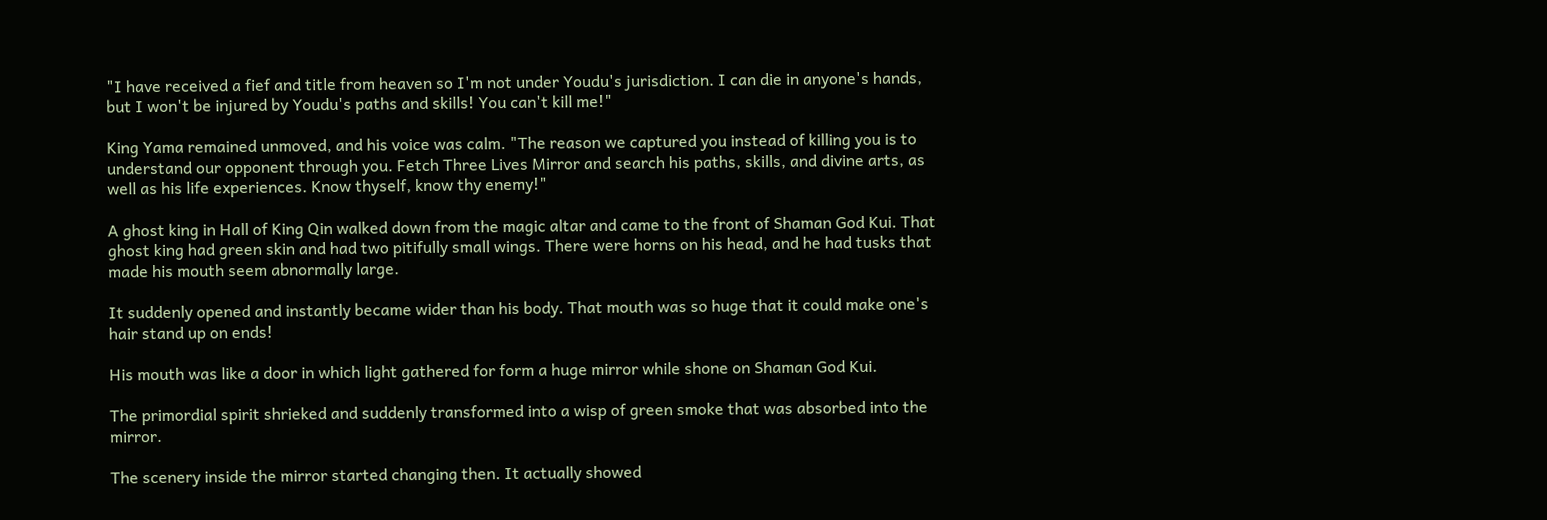"I have received a fief and title from heaven so I'm not under Youdu's jurisdiction. I can die in anyone's hands, but I won't be injured by Youdu's paths and skills! You can't kill me!"

King Yama remained unmoved, and his voice was calm. "The reason we captured you instead of killing you is to understand our opponent through you. Fetch Three Lives Mirror and search his paths, skills, and divine arts, as well as his life experiences. Know thyself, know thy enemy!"

A ghost king in Hall of King Qin walked down from the magic altar and came to the front of Shaman God Kui. That ghost king had green skin and had two pitifully small wings. There were horns on his head, and he had tusks that made his mouth seem abnormally large.

It suddenly opened and instantly became wider than his body. That mouth was so huge that it could make one's hair stand up on ends!

His mouth was like a door in which light gathered for form a huge mirror while shone on Shaman God Kui.

The primordial spirit shrieked and suddenly transformed into a wisp of green smoke that was absorbed into the mirror.

The scenery inside the mirror started changing then. It actually showed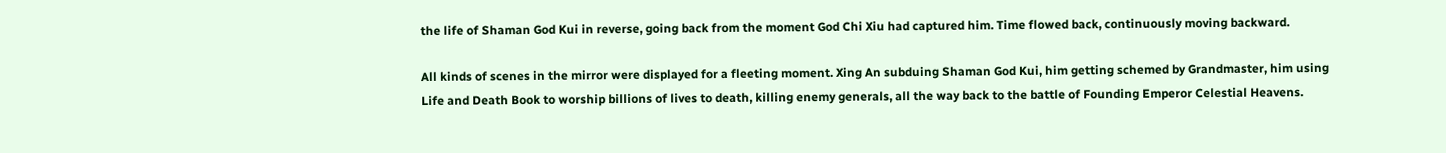the life of Shaman God Kui in reverse, going back from the moment God Chi Xiu had captured him. Time flowed back, continuously moving backward.

All kinds of scenes in the mirror were displayed for a fleeting moment. Xing An subduing Shaman God Kui, him getting schemed by Grandmaster, him using Life and Death Book to worship billions of lives to death, killing enemy generals, all the way back to the battle of Founding Emperor Celestial Heavens.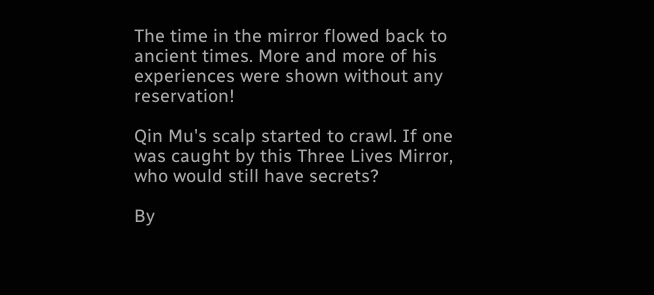The time in the mirror flowed back to ancient times. More and more of his experiences were shown without any reservation!

Qin Mu's scalp started to crawl. If one was caught by this Three Lives Mirror, who would still have secrets?

By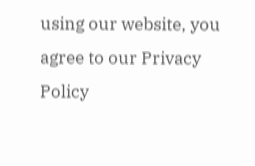using our website, you agree to our Privacy Policy